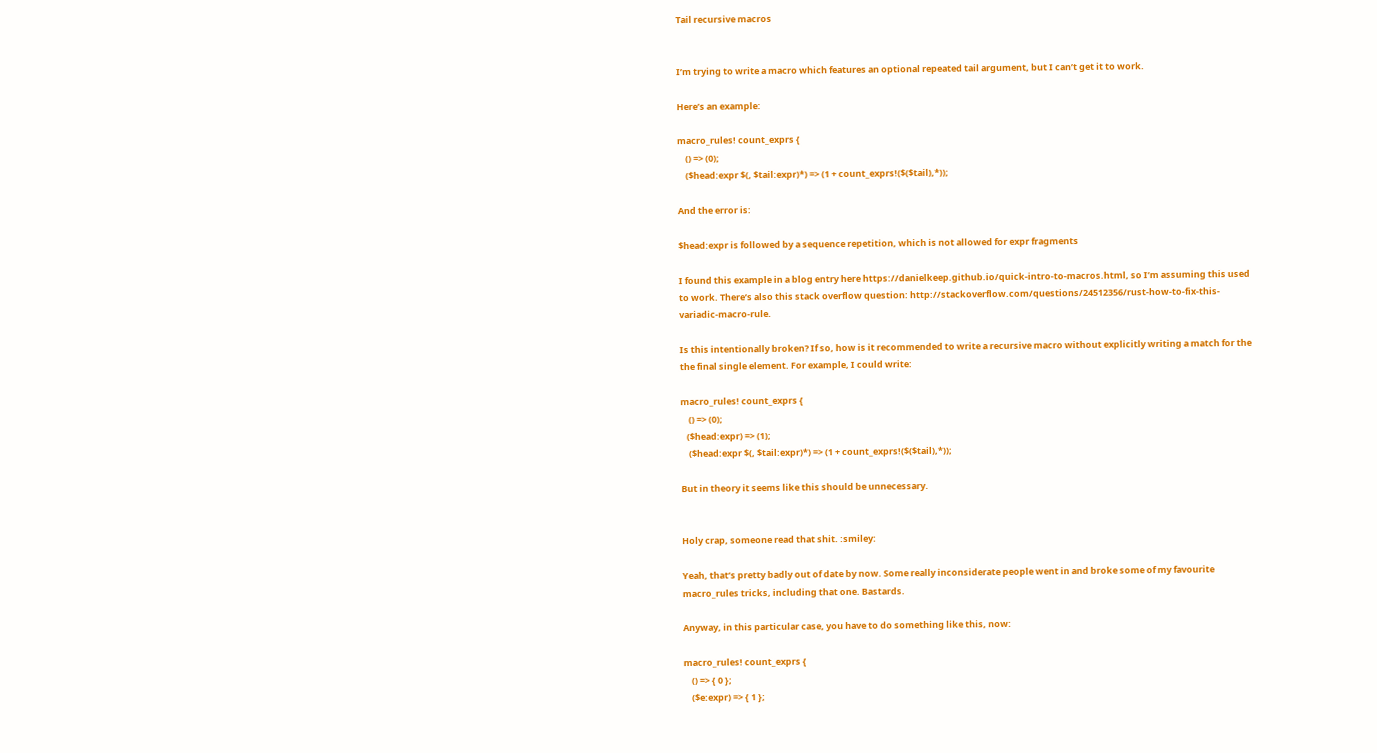Tail recursive macros


I’m trying to write a macro which features an optional repeated tail argument, but I can’t get it to work.

Here’s an example:

macro_rules! count_exprs {
    () => (0);
    ($head:expr $(, $tail:expr)*) => (1 + count_exprs!($($tail),*));

And the error is:

$head:expr is followed by a sequence repetition, which is not allowed for expr fragments

I found this example in a blog entry here https://danielkeep.github.io/quick-intro-to-macros.html, so I’m assuming this used to work. There’s also this stack overflow question: http://stackoverflow.com/questions/24512356/rust-how-to-fix-this-variadic-macro-rule.

Is this intentionally broken? If so, how is it recommended to write a recursive macro without explicitly writing a match for the the final single element. For example, I could write:

macro_rules! count_exprs {
    () => (0);
   ($head:expr) => (1);
    ($head:expr $(, $tail:expr)*) => (1 + count_exprs!($($tail),*));

But in theory it seems like this should be unnecessary.


Holy crap, someone read that shit. :smiley:

Yeah, that’s pretty badly out of date by now. Some really inconsiderate people went in and broke some of my favourite macro_rules tricks, including that one. Bastards.

Anyway, in this particular case, you have to do something like this, now:

macro_rules! count_exprs {
    () => { 0 };
    ($e:expr) => { 1 };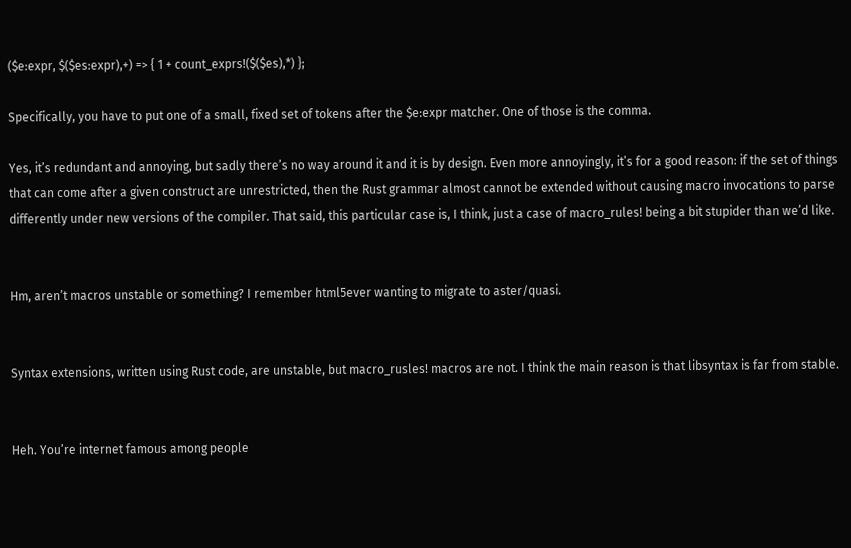($e:expr, $($es:expr),+) => { 1 + count_exprs!($($es),*) };

Specifically, you have to put one of a small, fixed set of tokens after the $e:expr matcher. One of those is the comma.

Yes, it’s redundant and annoying, but sadly there’s no way around it and it is by design. Even more annoyingly, it’s for a good reason: if the set of things that can come after a given construct are unrestricted, then the Rust grammar almost cannot be extended without causing macro invocations to parse differently under new versions of the compiler. That said, this particular case is, I think, just a case of macro_rules! being a bit stupider than we’d like.


Hm, aren’t macros unstable or something? I remember html5ever wanting to migrate to aster/quasi.


Syntax extensions, written using Rust code, are unstable, but macro_rusles! macros are not. I think the main reason is that libsyntax is far from stable.


Heh. You’re internet famous among people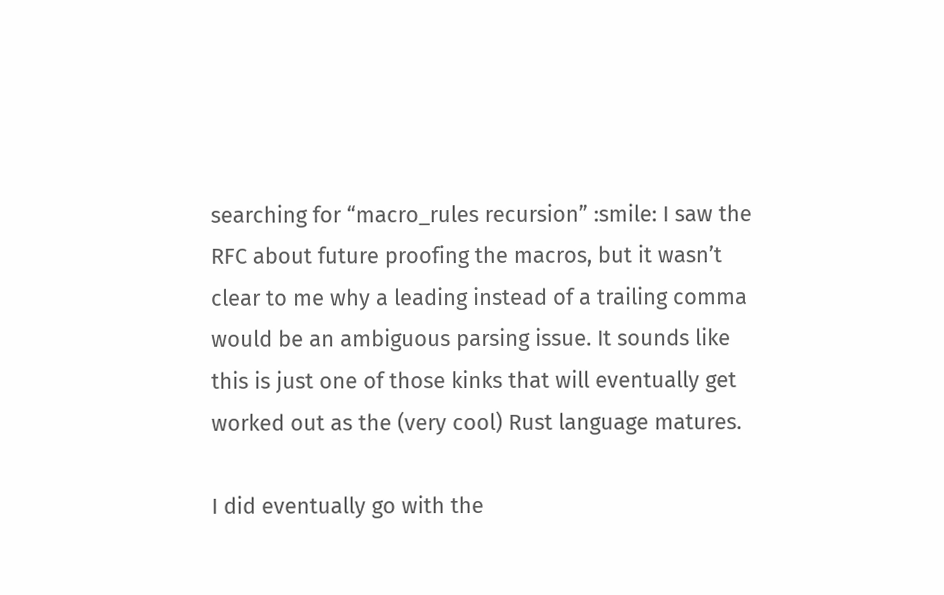searching for “macro_rules recursion” :smile: I saw the RFC about future proofing the macros, but it wasn’t clear to me why a leading instead of a trailing comma would be an ambiguous parsing issue. It sounds like this is just one of those kinks that will eventually get worked out as the (very cool) Rust language matures.

I did eventually go with the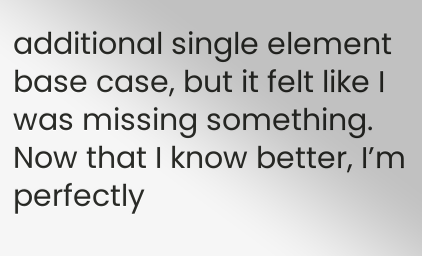additional single element base case, but it felt like I was missing something. Now that I know better, I’m perfectly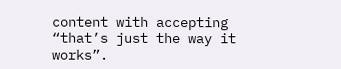content with accepting “that’s just the way it works”.